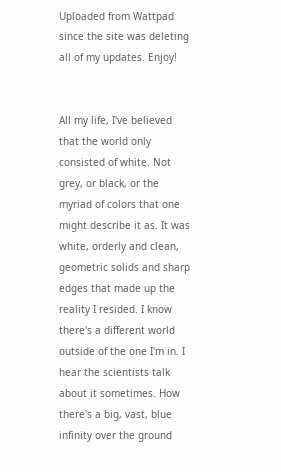Uploaded from Wattpad since the site was deleting all of my updates. Enjoy!


All my life, I've believed that the world only consisted of white. Not grey, or black, or the myriad of colors that one might describe it as. It was white, orderly and clean, geometric solids and sharp edges that made up the reality I resided. I know there's a different world outside of the one I'm in. I hear the scientists talk about it sometimes. How there's a big, vast, blue infinity over the ground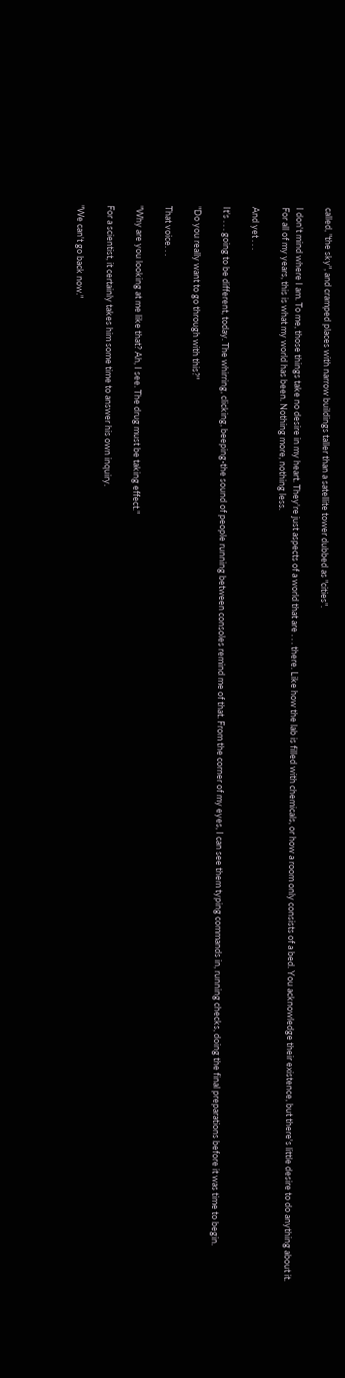called, "the sky", and cramped places with narrow buildings taller than a satellite tower dubbed as "cities".

I don't mind where I am. To me, those things take no desire in my heart. They're just aspects of a world that are . . . there. Like how the lab is filled with chemicals, or how a room only consists of a bed. You acknowledge their existence, but there's little desire to do anything about it. For all of my years, this is what my world has been. Nothing more, nothing less.

And yet . . .

It's . . . going to be different, today. The whirring, clicking, beeping-the sound of people running between consoles remind me of that. From the corner of my eyes, I can see them typing commands in, running checks, doing the final preparations before it was time to begin.

"Do you really want to go through with this?"

That voice. . .

"Why are you looking at me like that? Ah, I see. The drug must be taking effect."

For a scientist, it certainly takes him some time to answer his own inquiry.

"We can't go back now."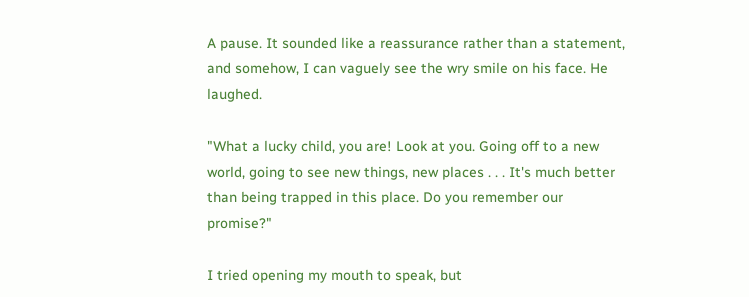A pause. It sounded like a reassurance rather than a statement, and somehow, I can vaguely see the wry smile on his face. He laughed.

"What a lucky child, you are! Look at you. Going off to a new world, going to see new things, new places . . . It's much better than being trapped in this place. Do you remember our promise?"

I tried opening my mouth to speak, but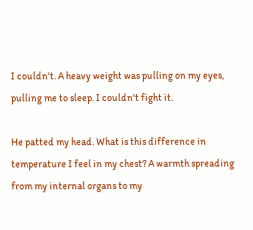I couldn't. A heavy weight was pulling on my eyes, pulling me to sleep. I couldn't fight it.

He patted my head. What is this difference in temperature I feel in my chest? A warmth spreading from my internal organs to my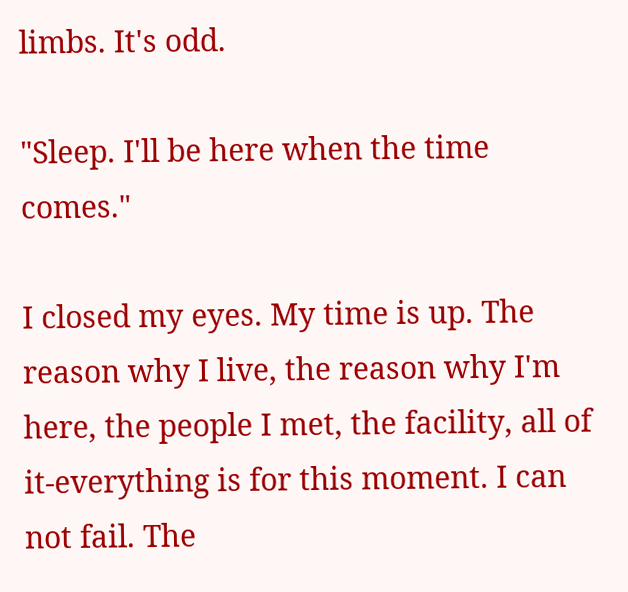limbs. It's odd.

"Sleep. I'll be here when the time comes."

I closed my eyes. My time is up. The reason why I live, the reason why I'm here, the people I met, the facility, all of it-everything is for this moment. I can not fail. The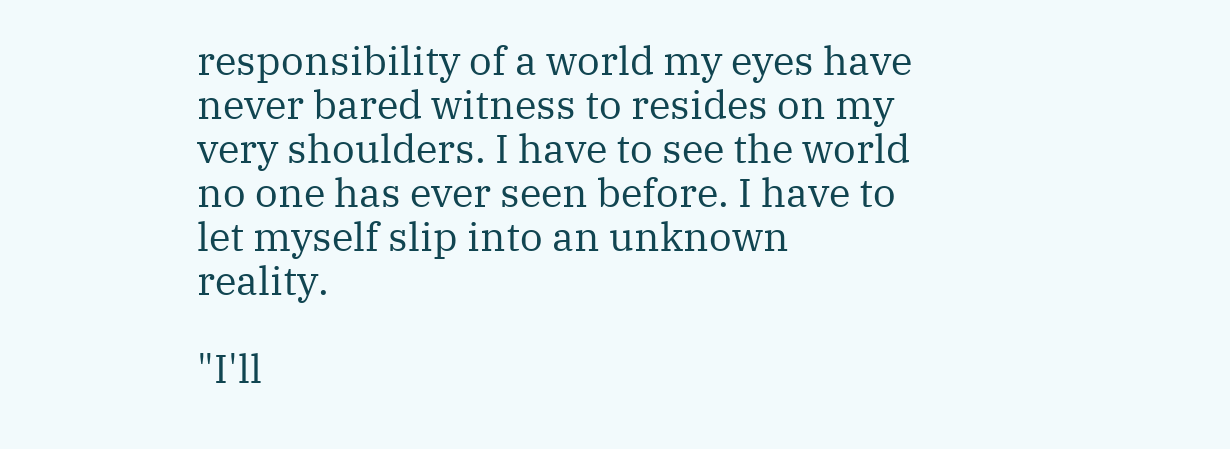responsibility of a world my eyes have never bared witness to resides on my very shoulders. I have to see the world no one has ever seen before. I have to let myself slip into an unknown reality.

"I'll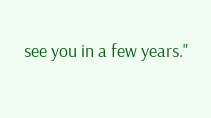see you in a few years."